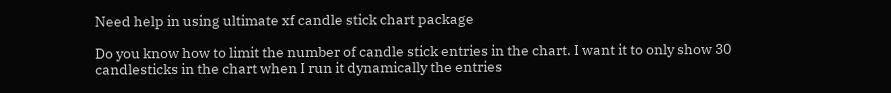Need help in using ultimate xf candle stick chart package

Do you know how to limit the number of candle stick entries in the chart. I want it to only show 30 candlesticks in the chart when I run it dynamically the entries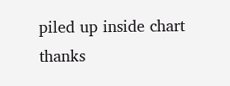piled up inside chart thanks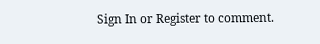Sign In or Register to comment.